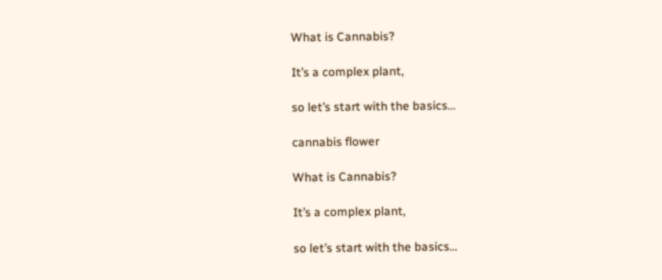What is Cannabis?

It’s a complex plant,

so let’s start with the basics…

cannabis flower

What is Cannabis?

It’s a complex plant,

so let’s start with the basics…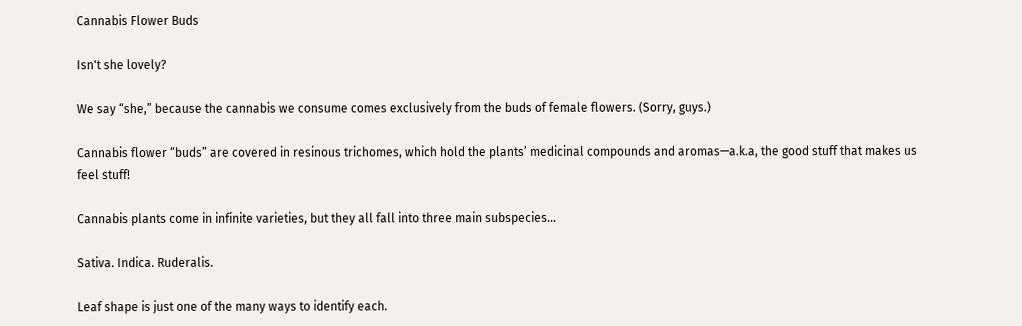Cannabis Flower Buds

Isn't she lovely?

We say “she,” because the cannabis we consume comes exclusively from the buds of female flowers. (Sorry, guys.)

Cannabis flower “buds” are covered in resinous trichomes, which hold the plants’ medicinal compounds and aromas—a.k.a, the good stuff that makes us feel stuff!

Cannabis plants come in infinite varieties, but they all fall into three main subspecies…

Sativa. Indica. Ruderalis.

Leaf shape is just one of the many ways to identify each.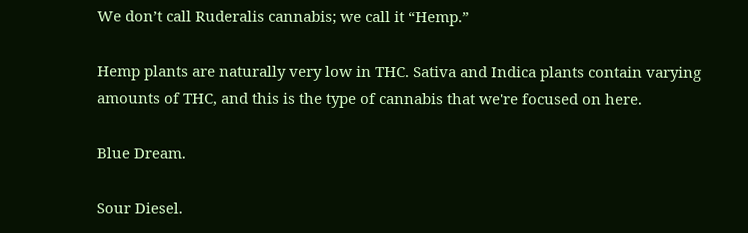We don’t call Ruderalis cannabis; we call it “Hemp.”

Hemp plants are naturally very low in THC. Sativa and Indica plants contain varying amounts of THC, and this is the type of cannabis that we're focused on here.

Blue Dream.

Sour Diesel.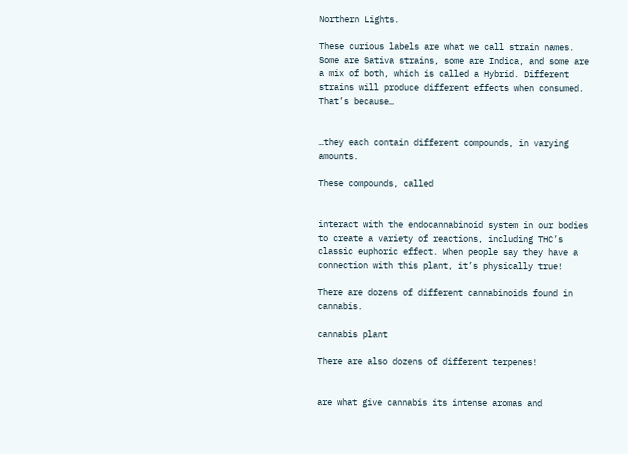Northern Lights.

These curious labels are what we call strain names. Some are Sativa strains, some are Indica, and some are a mix of both, which is called a Hybrid. Different strains will produce different effects when consumed. That’s because…


…they each contain different compounds, in varying amounts.

These compounds, called


interact with the endocannabinoid system in our bodies to create a variety of reactions, including THC’s classic euphoric effect. When people say they have a connection with this plant, it’s physically true!

There are dozens of different cannabinoids found in cannabis.

cannabis plant

There are also dozens of different terpenes!


are what give cannabis its intense aromas and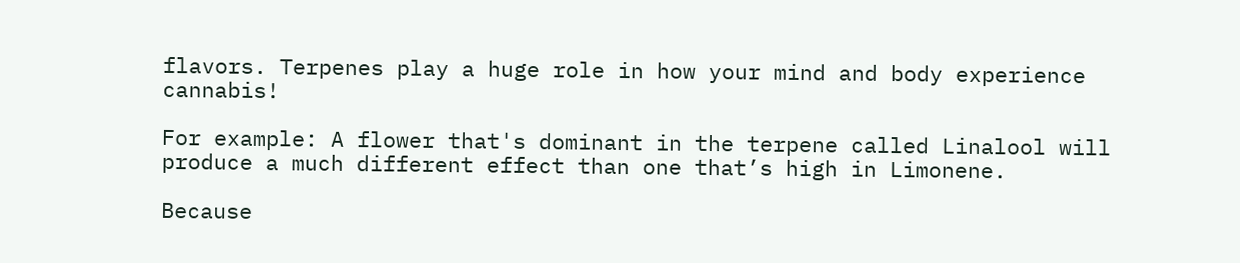flavors. Terpenes play a huge role in how your mind and body experience cannabis!

For example: A flower that's dominant in the terpene called Linalool will produce a much different effect than one that’s high in Limonene.

Because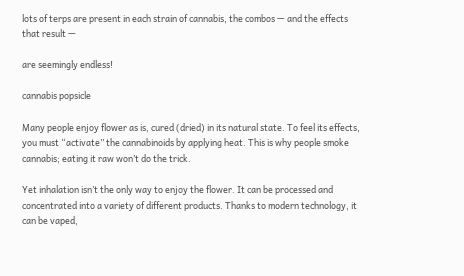lots of terps are present in each strain of cannabis, the combos — and the effects that result —

are seemingly endless!

cannabis popsicle

Many people enjoy flower as is, cured (dried) in its natural state. To feel its effects, you must “activate” the cannabinoids by applying heat. This is why people smoke cannabis; eating it raw won’t do the trick.

Yet inhalation isn’t the only way to enjoy the flower. It can be processed and concentrated into a variety of different products. Thanks to modern technology, it can be vaped,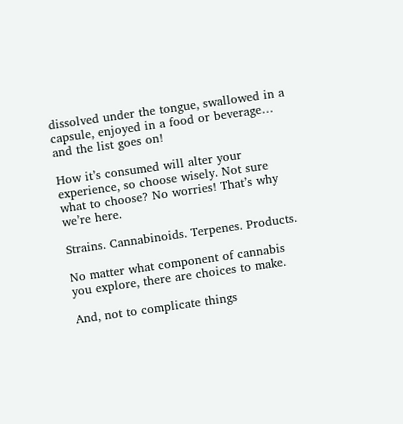dissolved under the tongue, swallowed in a capsule, enjoyed in a food or beverage… and the list goes on!

How it’s consumed will alter your experience, so choose wisely. Not sure what to choose? No worries! That’s why we’re here.

Strains. Cannabinoids. Terpenes. Products.

No matter what component of cannabis you explore, there are choices to make.

And, not to complicate things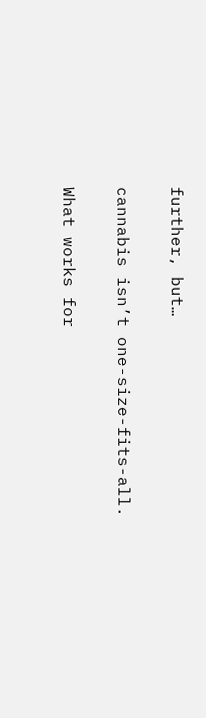further, but…

cannabis isn’t one-size-fits-all.

What works for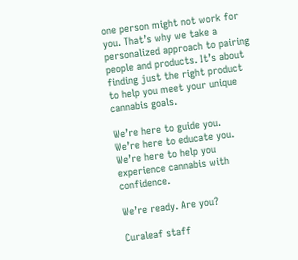one person might not work for you. That’s why we take a personalized approach to pairing people and products. It’s about finding just the right product to help you meet your unique cannabis goals.

We’re here to guide you.
We’re here to educate you.
We’re here to help you experience cannabis with confidence.

We’re ready. Are you?

Curaleaf staff